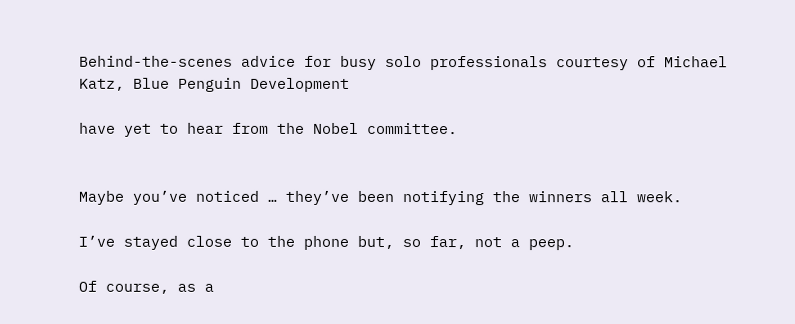Behind-the-scenes advice for busy solo professionals courtesy of Michael Katz, Blue Penguin Development

have yet to hear from the Nobel committee.


Maybe you’ve noticed … they’ve been notifying the winners all week.

I’ve stayed close to the phone but, so far, not a peep.

Of course, as a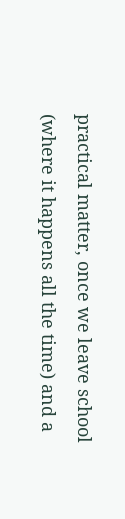practical matter, once we leave school (where it happens all the time) and a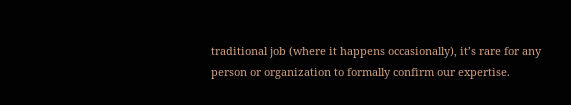traditional job (where it happens occasionally), it’s rare for any person or organization to formally confirm our expertise.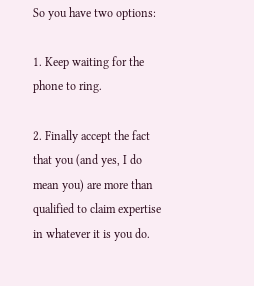So you have two options:

1. Keep waiting for the phone to ring.

2. Finally accept the fact that you (and yes, I do mean you) are more than qualified to claim expertise in whatever it is you do.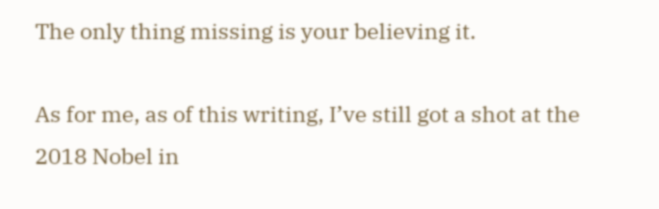The only thing missing is your believing it.

As for me, as of this writing, I’ve still got a shot at the 2018 Nobel in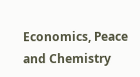Economics, Peace and Chemistry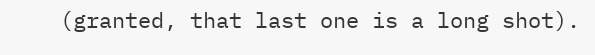(granted, that last one is a long shot).